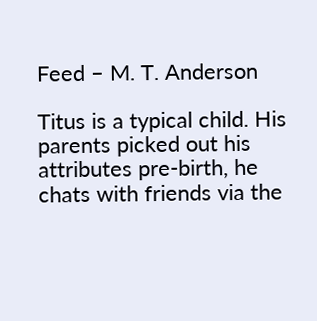Feed – M. T. Anderson

Titus is a typical child. His parents picked out his attributes pre-birth, he chats with friends via the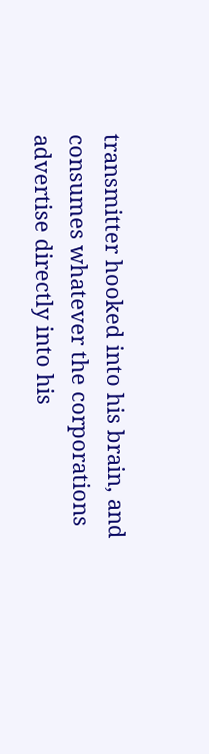transmitter hooked into his brain, and consumes whatever the corporations advertise directly into his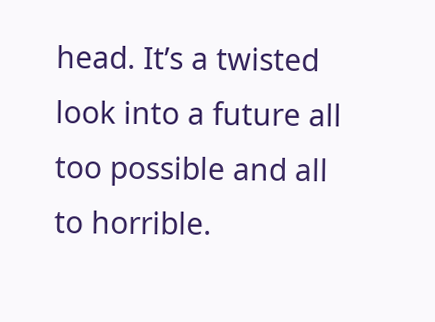head. It’s a twisted look into a future all too possible and all to horrible.